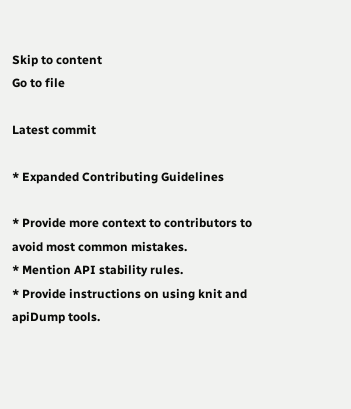Skip to content
Go to file

Latest commit

* Expanded Contributing Guidelines

* Provide more context to contributors to avoid most common mistakes.
* Mention API stability rules.
* Provide instructions on using knit and apiDump tools.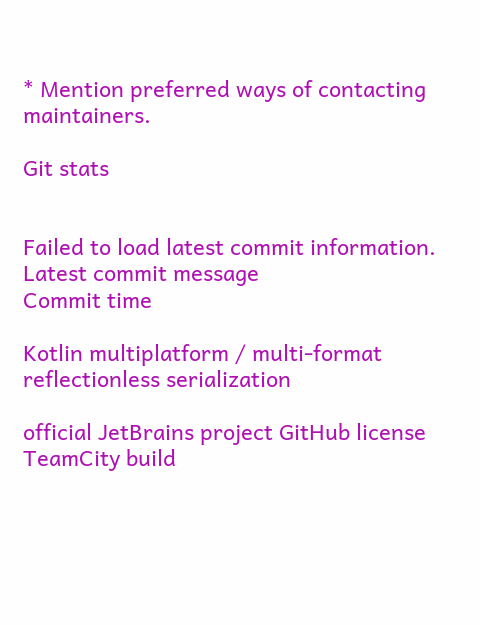* Mention preferred ways of contacting maintainers.

Git stats


Failed to load latest commit information.
Latest commit message
Commit time

Kotlin multiplatform / multi-format reflectionless serialization

official JetBrains project GitHub license TeamCity build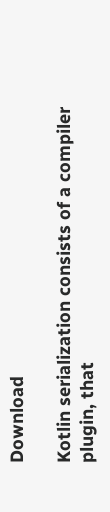Download

Kotlin serialization consists of a compiler plugin, that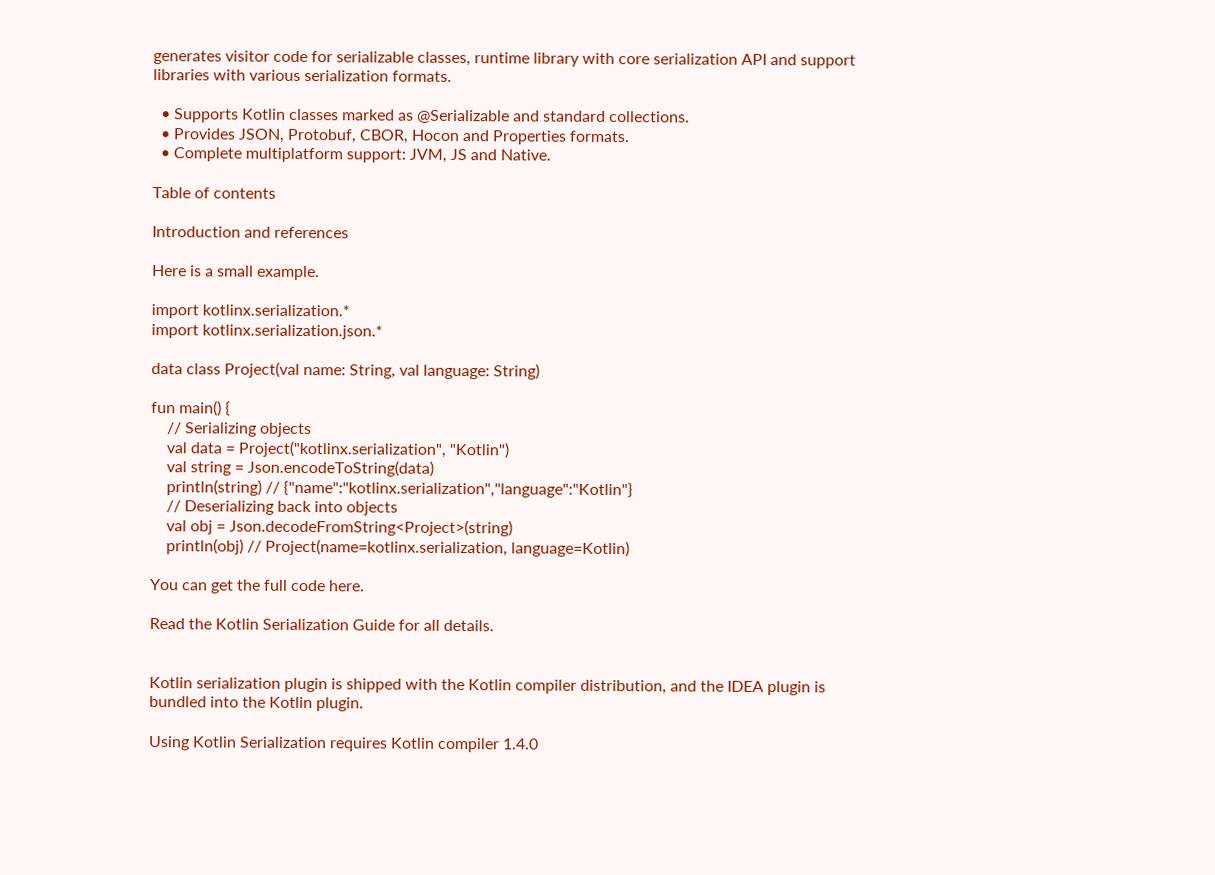generates visitor code for serializable classes, runtime library with core serialization API and support libraries with various serialization formats.

  • Supports Kotlin classes marked as @Serializable and standard collections.
  • Provides JSON, Protobuf, CBOR, Hocon and Properties formats.
  • Complete multiplatform support: JVM, JS and Native.

Table of contents

Introduction and references

Here is a small example.

import kotlinx.serialization.*
import kotlinx.serialization.json.*

data class Project(val name: String, val language: String)

fun main() {
    // Serializing objects
    val data = Project("kotlinx.serialization", "Kotlin")
    val string = Json.encodeToString(data)
    println(string) // {"name":"kotlinx.serialization","language":"Kotlin"}
    // Deserializing back into objects
    val obj = Json.decodeFromString<Project>(string)
    println(obj) // Project(name=kotlinx.serialization, language=Kotlin)

You can get the full code here.

Read the Kotlin Serialization Guide for all details.


Kotlin serialization plugin is shipped with the Kotlin compiler distribution, and the IDEA plugin is bundled into the Kotlin plugin.

Using Kotlin Serialization requires Kotlin compiler 1.4.0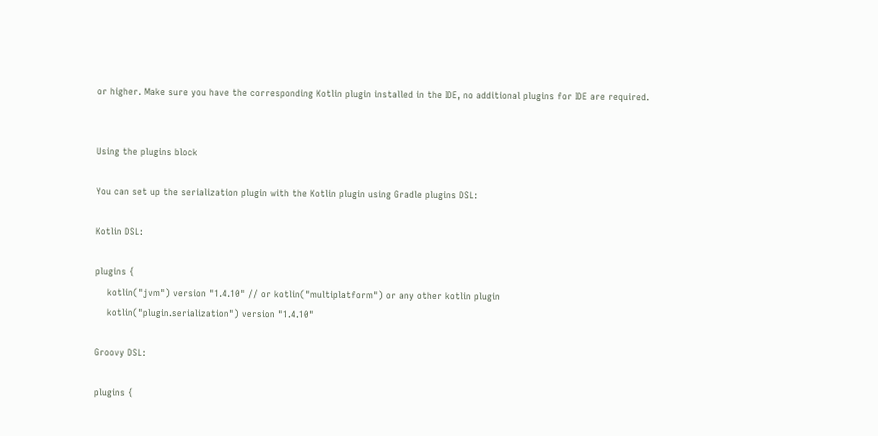or higher. Make sure you have the corresponding Kotlin plugin installed in the IDE, no additional plugins for IDE are required.


Using the plugins block

You can set up the serialization plugin with the Kotlin plugin using Gradle plugins DSL:

Kotlin DSL:

plugins {
    kotlin("jvm") version "1.4.10" // or kotlin("multiplatform") or any other kotlin plugin
    kotlin("plugin.serialization") version "1.4.10"

Groovy DSL:

plugins {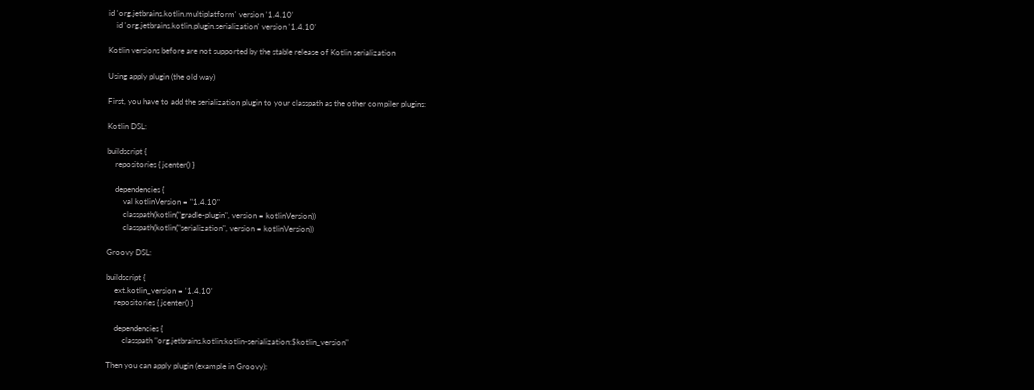id 'org.jetbrains.kotlin.multiplatform' version '1.4.10'
    id 'org.jetbrains.kotlin.plugin.serialization' version '1.4.10'

Kotlin versions before are not supported by the stable release of Kotlin serialization

Using apply plugin (the old way)

First, you have to add the serialization plugin to your classpath as the other compiler plugins:

Kotlin DSL:

buildscript {
    repositories { jcenter() }

    dependencies {
        val kotlinVersion = "1.4.10"
        classpath(kotlin("gradle-plugin", version = kotlinVersion))
        classpath(kotlin("serialization", version = kotlinVersion))

Groovy DSL:

buildscript {
    ext.kotlin_version = '1.4.10'
    repositories { jcenter() }

    dependencies {
        classpath "org.jetbrains.kotlin:kotlin-serialization:$kotlin_version"

Then you can apply plugin (example in Groovy):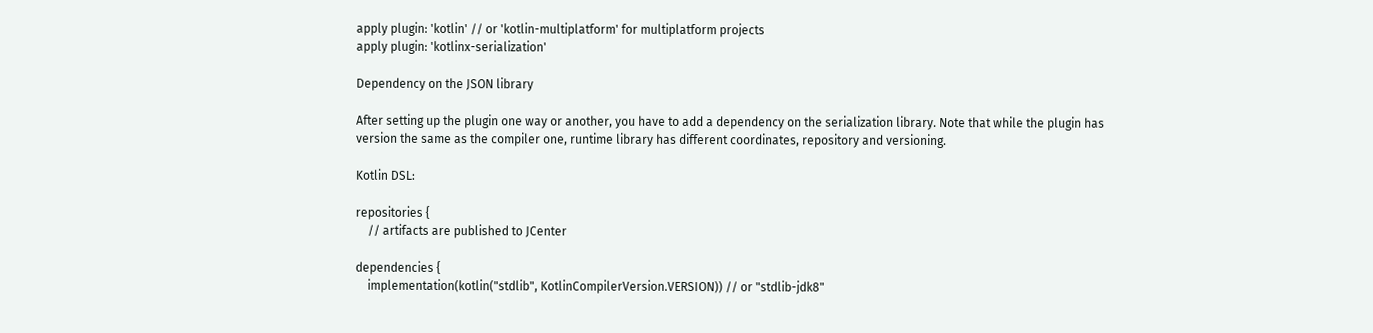apply plugin: 'kotlin' // or 'kotlin-multiplatform' for multiplatform projects
apply plugin: 'kotlinx-serialization'

Dependency on the JSON library

After setting up the plugin one way or another, you have to add a dependency on the serialization library. Note that while the plugin has version the same as the compiler one, runtime library has different coordinates, repository and versioning.

Kotlin DSL:

repositories {
    // artifacts are published to JCenter

dependencies {
    implementation(kotlin("stdlib", KotlinCompilerVersion.VERSION)) // or "stdlib-jdk8"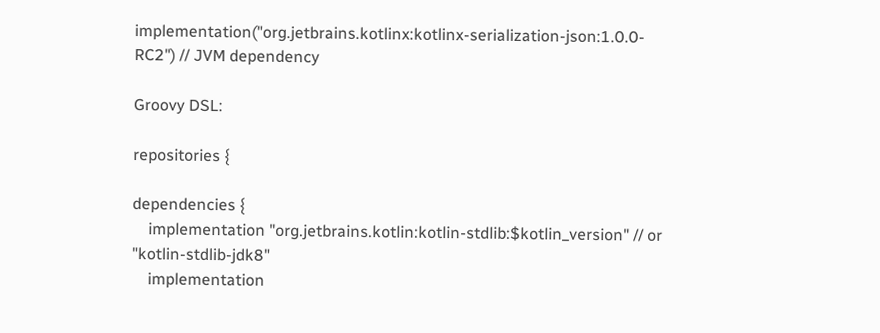implementation("org.jetbrains.kotlinx:kotlinx-serialization-json:1.0.0-RC2") // JVM dependency

Groovy DSL:

repositories {

dependencies {
    implementation "org.jetbrains.kotlin:kotlin-stdlib:$kotlin_version" // or "kotlin-stdlib-jdk8"
    implementation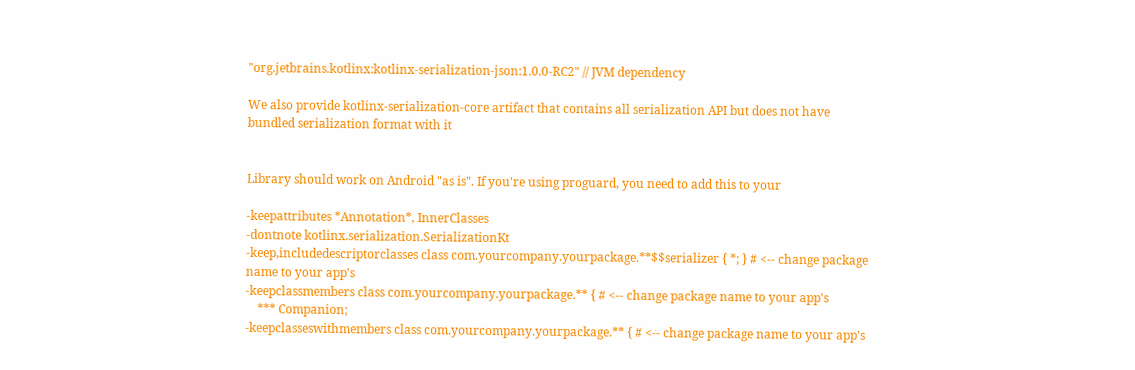"org.jetbrains.kotlinx:kotlinx-serialization-json:1.0.0-RC2" // JVM dependency

We also provide kotlinx-serialization-core artifact that contains all serialization API but does not have bundled serialization format with it


Library should work on Android "as is". If you're using proguard, you need to add this to your

-keepattributes *Annotation*, InnerClasses
-dontnote kotlinx.serialization.SerializationKt
-keep,includedescriptorclasses class com.yourcompany.yourpackage.**$$serializer { *; } # <-- change package name to your app's
-keepclassmembers class com.yourcompany.yourpackage.** { # <-- change package name to your app's
    *** Companion;
-keepclasseswithmembers class com.yourcompany.yourpackage.** { # <-- change package name to your app's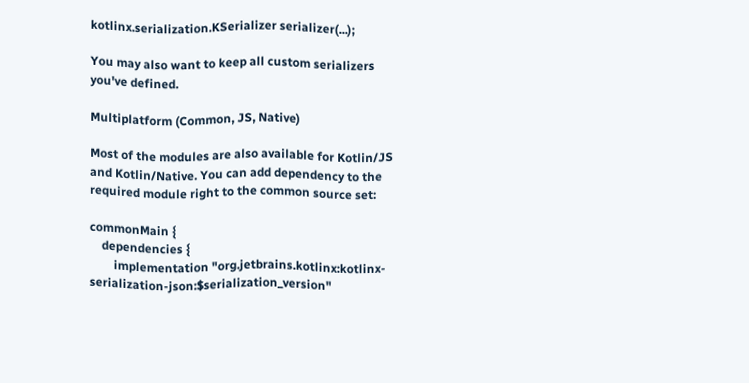kotlinx.serialization.KSerializer serializer(...);

You may also want to keep all custom serializers you've defined.

Multiplatform (Common, JS, Native)

Most of the modules are also available for Kotlin/JS and Kotlin/Native. You can add dependency to the required module right to the common source set:

commonMain {
    dependencies {
        implementation "org.jetbrains.kotlinx:kotlinx-serialization-json:$serialization_version"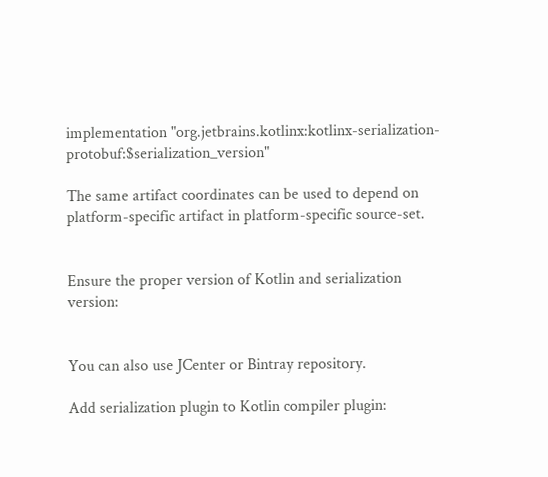implementation "org.jetbrains.kotlinx:kotlinx-serialization-protobuf:$serialization_version"

The same artifact coordinates can be used to depend on platform-specific artifact in platform-specific source-set.


Ensure the proper version of Kotlin and serialization version:


You can also use JCenter or Bintray repository.

Add serialization plugin to Kotlin compiler plugin: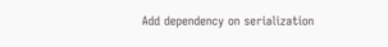Add dependency on serialization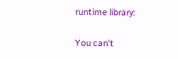runtime library:

You can’t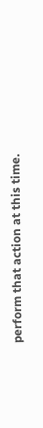perform that action at this time.